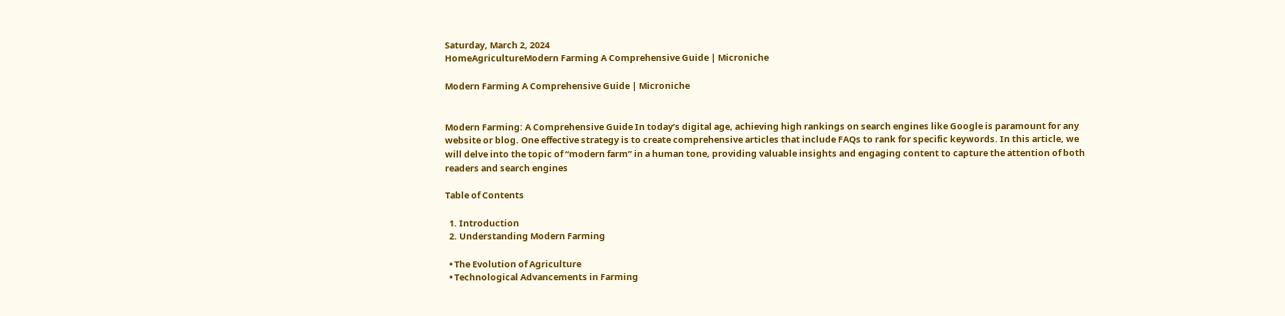Saturday, March 2, 2024
HomeAgricultureModern Farming A Comprehensive Guide | Microniche

Modern Farming A Comprehensive Guide | Microniche


Modern Farming: A Comprehensive Guide In today’s digital age, achieving high rankings on search engines like Google is paramount for any website or blog. One effective strategy is to create comprehensive articles that include FAQs to rank for specific keywords. In this article, we will delve into the topic of “modern farm” in a human tone, providing valuable insights and engaging content to capture the attention of both readers and search engines

Table of Contents

  1. Introduction
  2. Understanding Modern Farming

  • The Evolution of Agriculture
  • Technological Advancements in Farming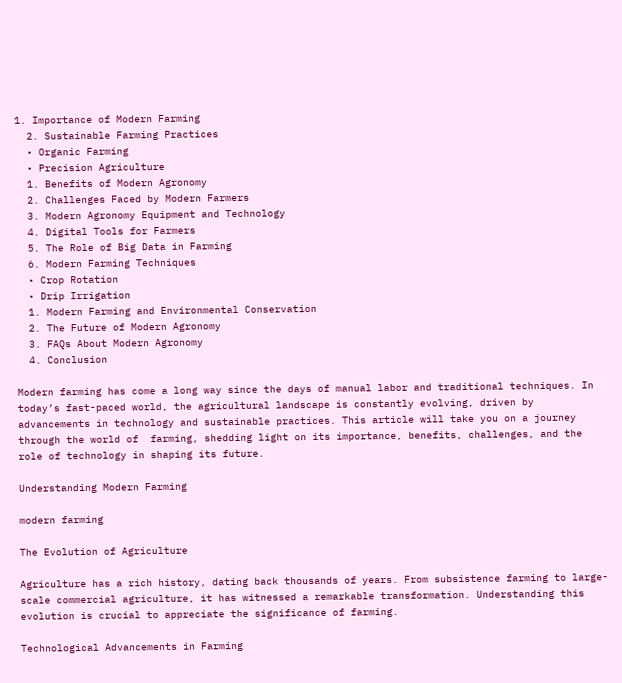1. Importance of Modern Farming
  2. Sustainable Farming Practices
  • Organic Farming
  • Precision Agriculture
  1. Benefits of Modern Agronomy
  2. Challenges Faced by Modern Farmers
  3. Modern Agronomy Equipment and Technology
  4. Digital Tools for Farmers
  5. The Role of Big Data in Farming
  6. Modern Farming Techniques
  • Crop Rotation
  • Drip Irrigation
  1. Modern Farming and Environmental Conservation
  2. The Future of Modern Agronomy
  3. FAQs About Modern Agronomy
  4. Conclusion

Modern farming has come a long way since the days of manual labor and traditional techniques. In today’s fast-paced world, the agricultural landscape is constantly evolving, driven by advancements in technology and sustainable practices. This article will take you on a journey through the world of  farming, shedding light on its importance, benefits, challenges, and the role of technology in shaping its future.

Understanding Modern Farming

modern farming

The Evolution of Agriculture

Agriculture has a rich history, dating back thousands of years. From subsistence farming to large-scale commercial agriculture, it has witnessed a remarkable transformation. Understanding this evolution is crucial to appreciate the significance of farming.

Technological Advancements in Farming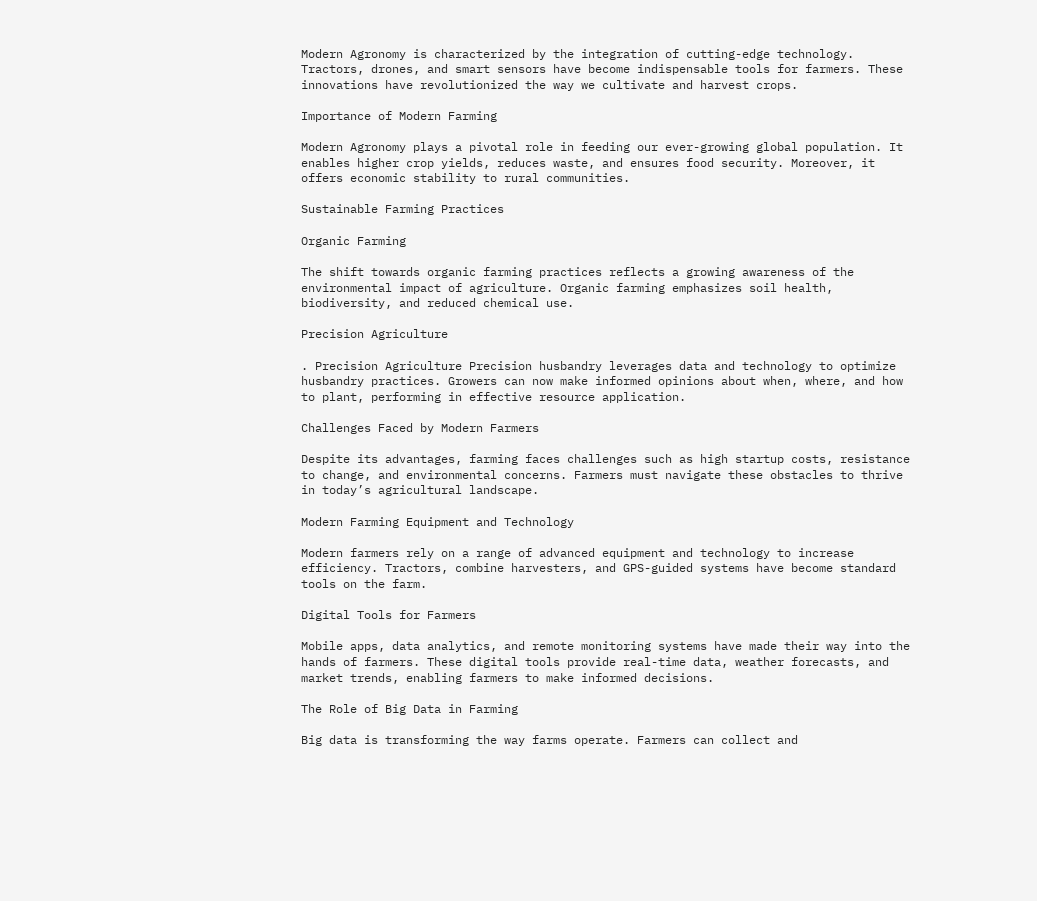Modern Agronomy is characterized by the integration of cutting-edge technology. Tractors, drones, and smart sensors have become indispensable tools for farmers. These innovations have revolutionized the way we cultivate and harvest crops.

Importance of Modern Farming

Modern Agronomy plays a pivotal role in feeding our ever-growing global population. It enables higher crop yields, reduces waste, and ensures food security. Moreover, it offers economic stability to rural communities.

Sustainable Farming Practices

Organic Farming

The shift towards organic farming practices reflects a growing awareness of the environmental impact of agriculture. Organic farming emphasizes soil health, biodiversity, and reduced chemical use.

Precision Agriculture

. Precision Agriculture Precision husbandry leverages data and technology to optimize husbandry practices. Growers can now make informed opinions about when, where, and how to plant, performing in effective resource application.

Challenges Faced by Modern Farmers

Despite its advantages, farming faces challenges such as high startup costs, resistance to change, and environmental concerns. Farmers must navigate these obstacles to thrive in today’s agricultural landscape.

Modern Farming Equipment and Technology

Modern farmers rely on a range of advanced equipment and technology to increase efficiency. Tractors, combine harvesters, and GPS-guided systems have become standard tools on the farm.

Digital Tools for Farmers

Mobile apps, data analytics, and remote monitoring systems have made their way into the hands of farmers. These digital tools provide real-time data, weather forecasts, and market trends, enabling farmers to make informed decisions.

The Role of Big Data in Farming

Big data is transforming the way farms operate. Farmers can collect and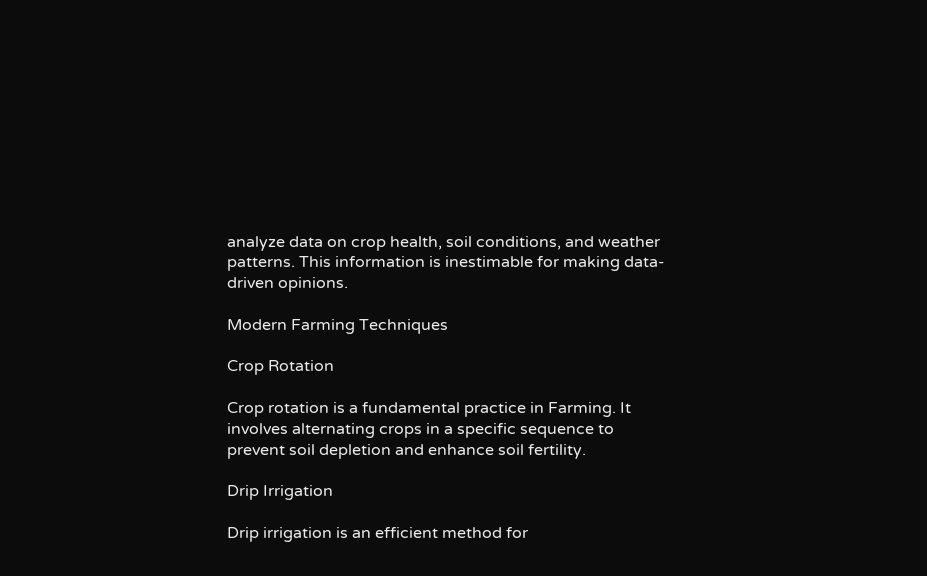analyze data on crop health, soil conditions, and weather patterns. This information is inestimable for making data- driven opinions.

Modern Farming Techniques

Crop Rotation

Crop rotation is a fundamental practice in Farming. It involves alternating crops in a specific sequence to prevent soil depletion and enhance soil fertility.

Drip Irrigation

Drip irrigation is an efficient method for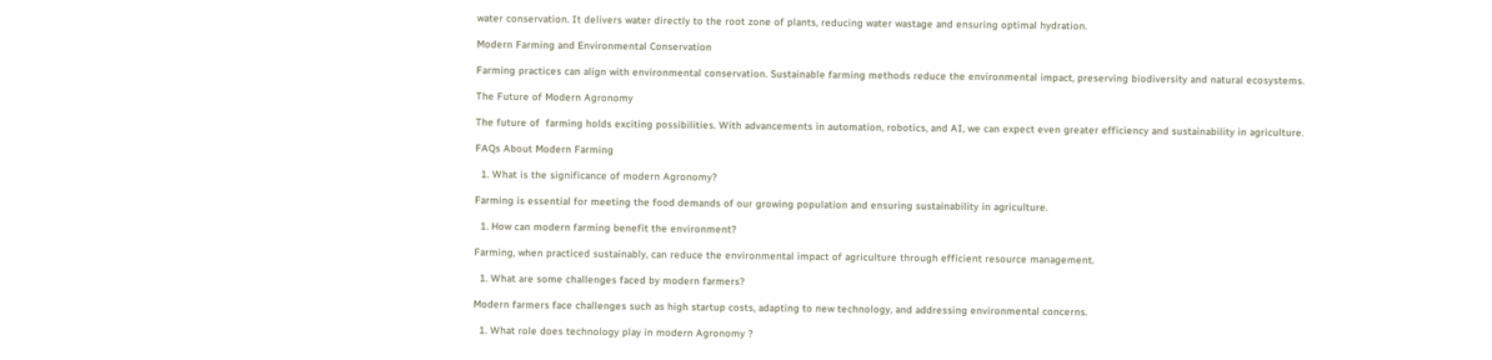water conservation. It delivers water directly to the root zone of plants, reducing water wastage and ensuring optimal hydration.

Modern Farming and Environmental Conservation

Farming practices can align with environmental conservation. Sustainable farming methods reduce the environmental impact, preserving biodiversity and natural ecosystems.

The Future of Modern Agronomy

The future of  farming holds exciting possibilities. With advancements in automation, robotics, and AI, we can expect even greater efficiency and sustainability in agriculture.

FAQs About Modern Farming

  1. What is the significance of modern Agronomy?

Farming is essential for meeting the food demands of our growing population and ensuring sustainability in agriculture.

  1. How can modern farming benefit the environment?

Farming, when practiced sustainably, can reduce the environmental impact of agriculture through efficient resource management.

  1. What are some challenges faced by modern farmers?

Modern farmers face challenges such as high startup costs, adapting to new technology, and addressing environmental concerns.

  1. What role does technology play in modern Agronomy ?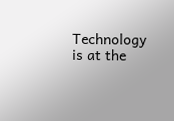Technology is at the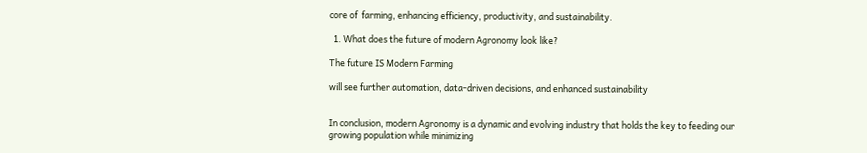core of  farming, enhancing efficiency, productivity, and sustainability.

  1. What does the future of modern Agronomy look like?

The future IS Modern Farming

will see further automation, data-driven decisions, and enhanced sustainability


In conclusion, modern Agronomy is a dynamic and evolving industry that holds the key to feeding our growing population while minimizing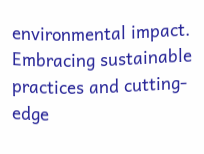environmental impact. Embracing sustainable practices and cutting-edge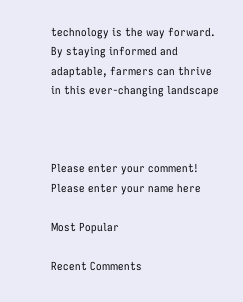technology is the way forward. By staying informed and adaptable, farmers can thrive in this ever-changing landscape



Please enter your comment!
Please enter your name here

Most Popular

Recent Comments